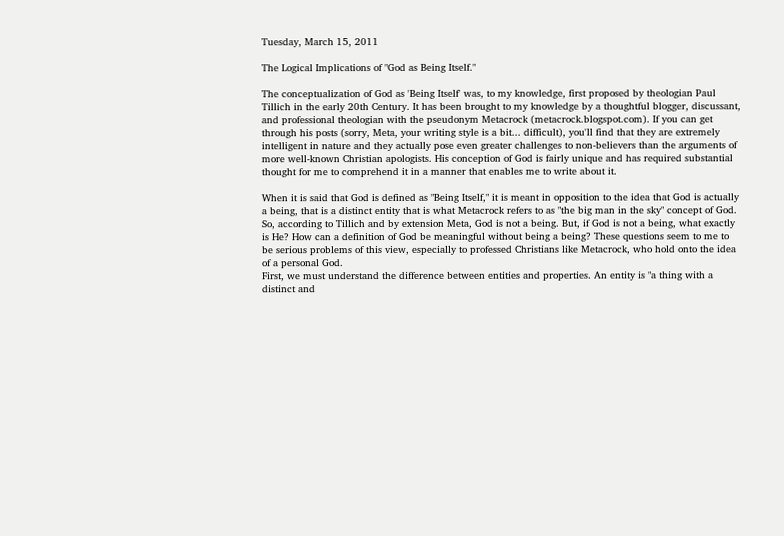Tuesday, March 15, 2011

The Logical Implications of "God as Being Itself."

The conceptualization of God as 'Being Itself' was, to my knowledge, first proposed by theologian Paul Tillich in the early 20th Century. It has been brought to my knowledge by a thoughtful blogger, discussant, and professional theologian with the pseudonym Metacrock (metacrock.blogspot.com). If you can get through his posts (sorry, Meta, your writing style is a bit... difficult), you'll find that they are extremely intelligent in nature and they actually pose even greater challenges to non-believers than the arguments of more well-known Christian apologists. His conception of God is fairly unique and has required substantial thought for me to comprehend it in a manner that enables me to write about it.

When it is said that God is defined as "Being Itself," it is meant in opposition to the idea that God is actually a being, that is a distinct entity that is what Metacrock refers to as "the big man in the sky" concept of God. So, according to Tillich and by extension Meta, God is not a being. But, if God is not a being, what exactly is He? How can a definition of God be meaningful without being a being? These questions seem to me to be serious problems of this view, especially to professed Christians like Metacrock, who hold onto the idea of a personal God.
First, we must understand the difference between entities and properties. An entity is "a thing with a distinct and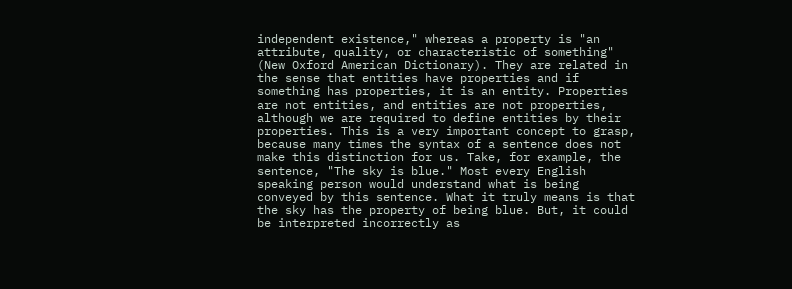independent existence," whereas a property is "an attribute, quality, or characteristic of something" (New Oxford American Dictionary). They are related in the sense that entities have properties and if something has properties, it is an entity. Properties are not entities, and entities are not properties, although we are required to define entities by their properties. This is a very important concept to grasp, because many times the syntax of a sentence does not make this distinction for us. Take, for example, the sentence, "The sky is blue." Most every English speaking person would understand what is being conveyed by this sentence. What it truly means is that the sky has the property of being blue. But, it could be interpreted incorrectly as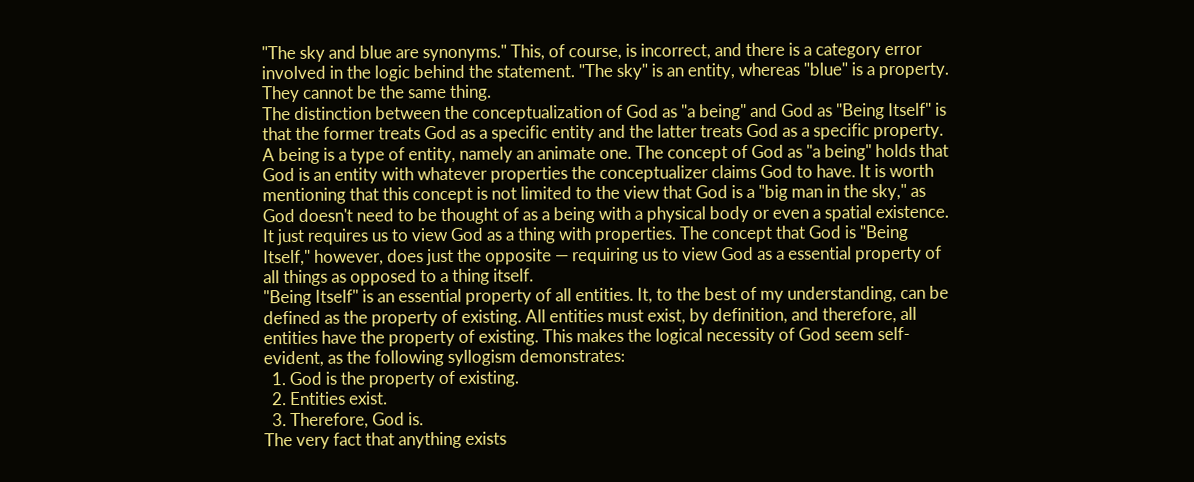"The sky and blue are synonyms." This, of course, is incorrect, and there is a category error involved in the logic behind the statement. "The sky" is an entity, whereas "blue" is a property. They cannot be the same thing.
The distinction between the conceptualization of God as "a being" and God as "Being Itself" is that the former treats God as a specific entity and the latter treats God as a specific property. A being is a type of entity, namely an animate one. The concept of God as "a being" holds that God is an entity with whatever properties the conceptualizer claims God to have. It is worth mentioning that this concept is not limited to the view that God is a "big man in the sky," as God doesn't need to be thought of as a being with a physical body or even a spatial existence. It just requires us to view God as a thing with properties. The concept that God is "Being Itself," however, does just the opposite — requiring us to view God as a essential property of all things as opposed to a thing itself.
"Being Itself" is an essential property of all entities. It, to the best of my understanding, can be defined as the property of existing. All entities must exist, by definition, and therefore, all entities have the property of existing. This makes the logical necessity of God seem self-evident, as the following syllogism demonstrates:
  1. God is the property of existing.
  2. Entities exist.
  3. Therefore, God is.
The very fact that anything exists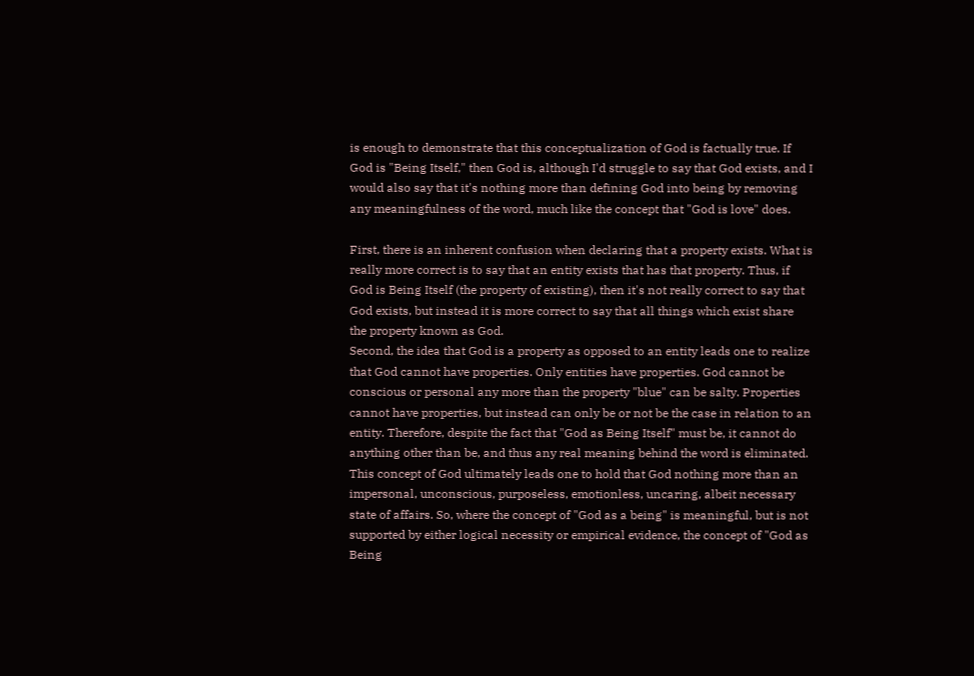is enough to demonstrate that this conceptualization of God is factually true. If God is "Being Itself," then God is, although I'd struggle to say that God exists, and I would also say that it's nothing more than defining God into being by removing any meaningfulness of the word, much like the concept that "God is love" does.

First, there is an inherent confusion when declaring that a property exists. What is really more correct is to say that an entity exists that has that property. Thus, if God is Being Itself (the property of existing), then it's not really correct to say that God exists, but instead it is more correct to say that all things which exist share the property known as God.
Second, the idea that God is a property as opposed to an entity leads one to realize that God cannot have properties. Only entities have properties. God cannot be conscious or personal any more than the property "blue" can be salty. Properties cannot have properties, but instead can only be or not be the case in relation to an entity. Therefore, despite the fact that "God as Being Itself" must be, it cannot do anything other than be, and thus any real meaning behind the word is eliminated. This concept of God ultimately leads one to hold that God nothing more than an impersonal, unconscious, purposeless, emotionless, uncaring, albeit necessary state of affairs. So, where the concept of "God as a being" is meaningful, but is not supported by either logical necessity or empirical evidence, the concept of "God as Being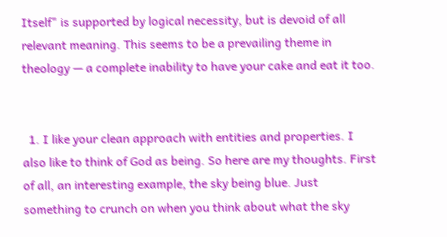Itself" is supported by logical necessity, but is devoid of all relevant meaning. This seems to be a prevailing theme in theology — a complete inability to have your cake and eat it too.


  1. I like your clean approach with entities and properties. I also like to think of God as being. So here are my thoughts. First of all, an interesting example, the sky being blue. Just something to crunch on when you think about what the sky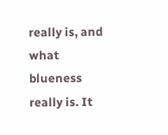really is, and what blueness really is. It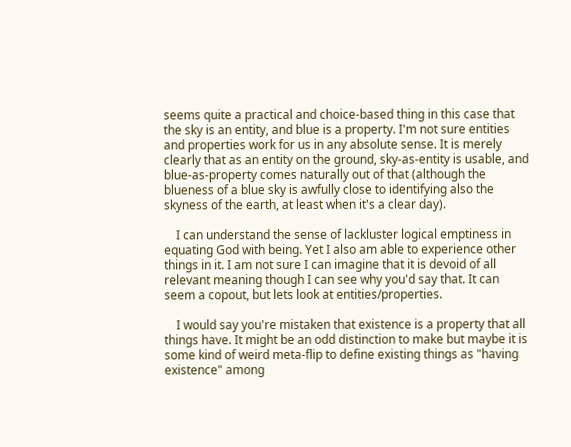seems quite a practical and choice-based thing in this case that the sky is an entity, and blue is a property. I'm not sure entities and properties work for us in any absolute sense. It is merely clearly that as an entity on the ground, sky-as-entity is usable, and blue-as-property comes naturally out of that (although the blueness of a blue sky is awfully close to identifying also the skyness of the earth, at least when it's a clear day).

    I can understand the sense of lackluster logical emptiness in equating God with being. Yet I also am able to experience other things in it. I am not sure I can imagine that it is devoid of all relevant meaning though I can see why you'd say that. It can seem a copout, but lets look at entities/properties.

    I would say you're mistaken that existence is a property that all things have. It might be an odd distinction to make but maybe it is some kind of weird meta-flip to define existing things as "having existence" among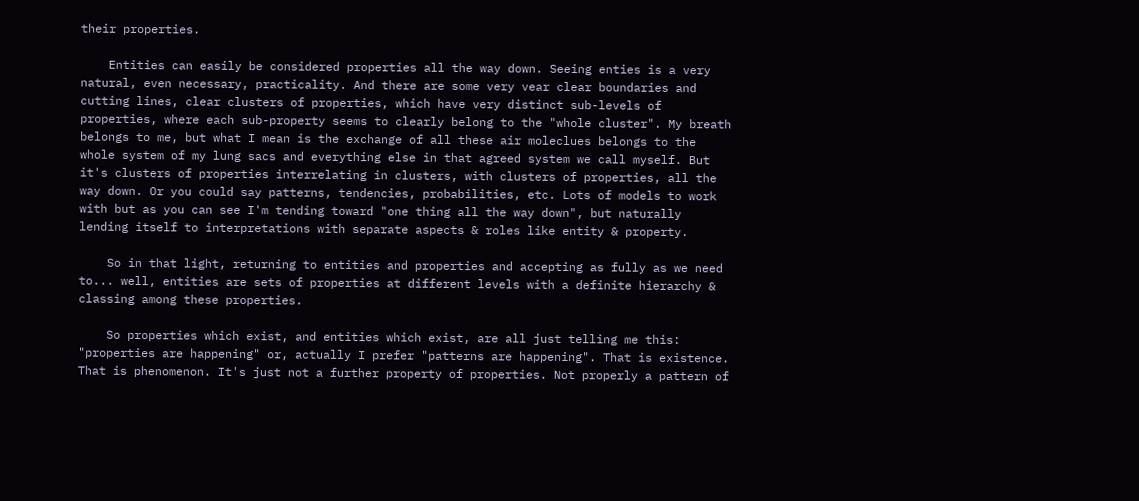their properties.

    Entities can easily be considered properties all the way down. Seeing enties is a very natural, even necessary, practicality. And there are some very vear clear boundaries and cutting lines, clear clusters of properties, which have very distinct sub-levels of properties, where each sub-property seems to clearly belong to the "whole cluster". My breath belongs to me, but what I mean is the exchange of all these air moleclues belongs to the whole system of my lung sacs and everything else in that agreed system we call myself. But it's clusters of properties interrelating in clusters, with clusters of properties, all the way down. Or you could say patterns, tendencies, probabilities, etc. Lots of models to work with but as you can see I'm tending toward "one thing all the way down", but naturally lending itself to interpretations with separate aspects & roles like entity & property.

    So in that light, returning to entities and properties and accepting as fully as we need to... well, entities are sets of properties at different levels with a definite hierarchy & classing among these properties.

    So properties which exist, and entities which exist, are all just telling me this: "properties are happening" or, actually I prefer "patterns are happening". That is existence. That is phenomenon. It's just not a further property of properties. Not properly a pattern of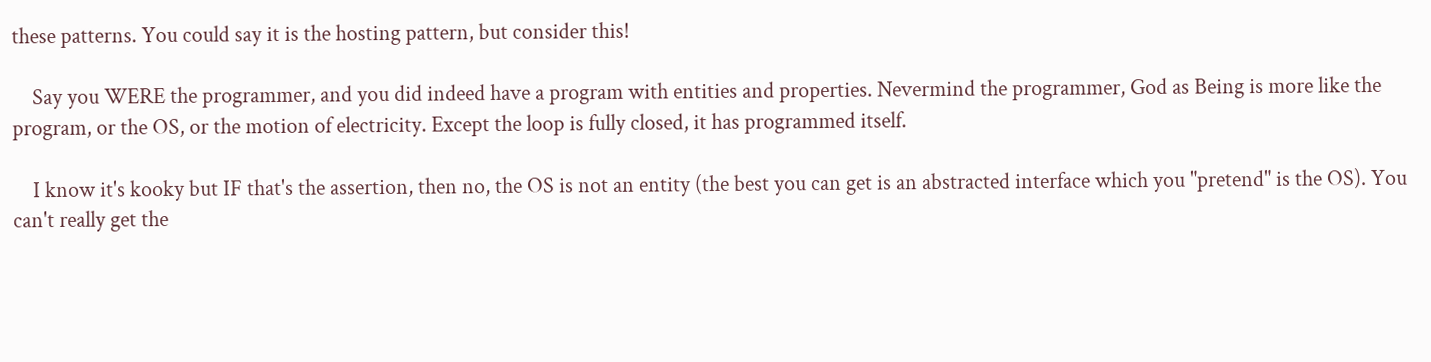these patterns. You could say it is the hosting pattern, but consider this!

    Say you WERE the programmer, and you did indeed have a program with entities and properties. Nevermind the programmer, God as Being is more like the program, or the OS, or the motion of electricity. Except the loop is fully closed, it has programmed itself.

    I know it's kooky but IF that's the assertion, then no, the OS is not an entity (the best you can get is an abstracted interface which you "pretend" is the OS). You can't really get the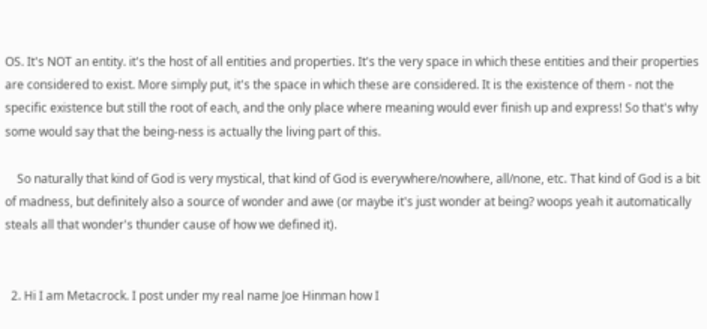OS. It's NOT an entity. it's the host of all entities and properties. It's the very space in which these entities and their properties are considered to exist. More simply put, it's the space in which these are considered. It is the existence of them - not the specific existence but still the root of each, and the only place where meaning would ever finish up and express! So that's why some would say that the being-ness is actually the living part of this.

    So naturally that kind of God is very mystical, that kind of God is everywhere/nowhere, all/none, etc. That kind of God is a bit of madness, but definitely also a source of wonder and awe (or maybe it's just wonder at being? woops yeah it automatically steals all that wonder's thunder cause of how we defined it).


  2. Hi I am Metacrock. I post under my real name Joe Hinman how I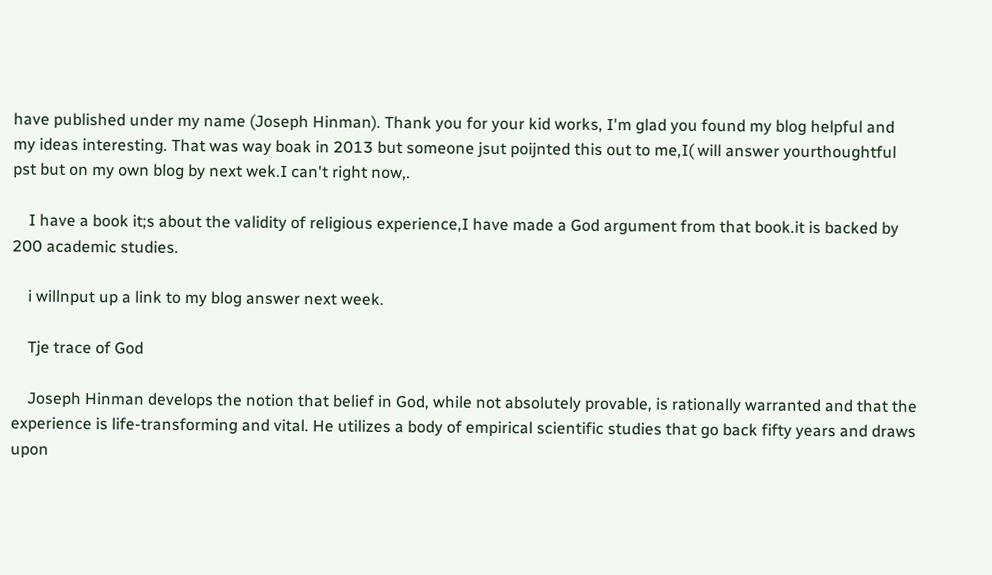have published under my name (Joseph Hinman). Thank you for your kid works, I'm glad you found my blog helpful and my ideas interesting. That was way boak in 2013 but someone jsut poijnted this out to me,I( will answer yourthoughtful pst but on my own blog by next wek.I can't right now,.

    I have a book it;s about the validity of religious experience,I have made a God argument from that book.it is backed by 200 academic studies.

    i willnput up a link to my blog answer next week.

    Tje trace of God

    Joseph Hinman develops the notion that belief in God, while not absolutely provable, is rationally warranted and that the experience is life-transforming and vital. He utilizes a body of empirical scientific studies that go back fifty years and draws upon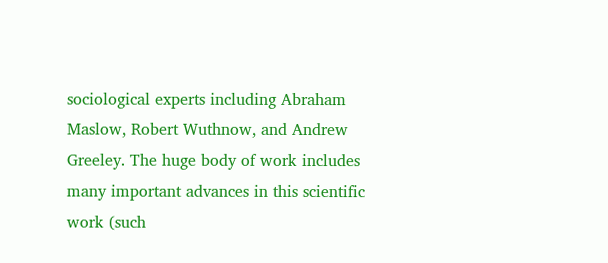sociological experts including Abraham Maslow, Robert Wuthnow, and Andrew Greeley. The huge body of work includes many important advances in this scientific work (such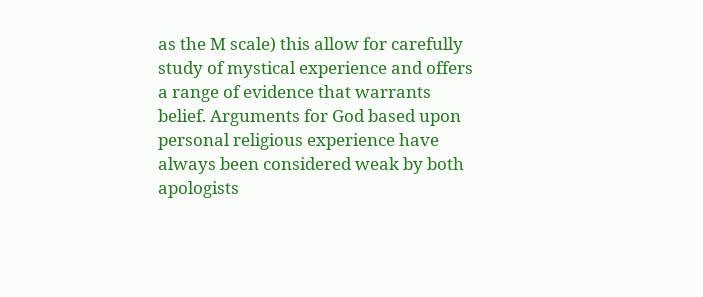as the M scale) this allow for carefully study of mystical experience and offers a range of evidence that warrants belief. Arguments for God based upon personal religious experience have always been considered weak by both apologists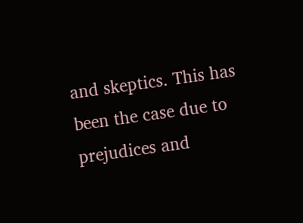and skeptics. This has been the case due to prejudices and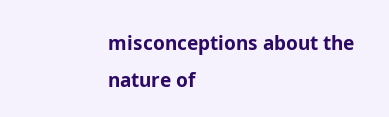misconceptions about the nature of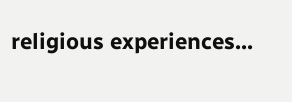religious experiences...